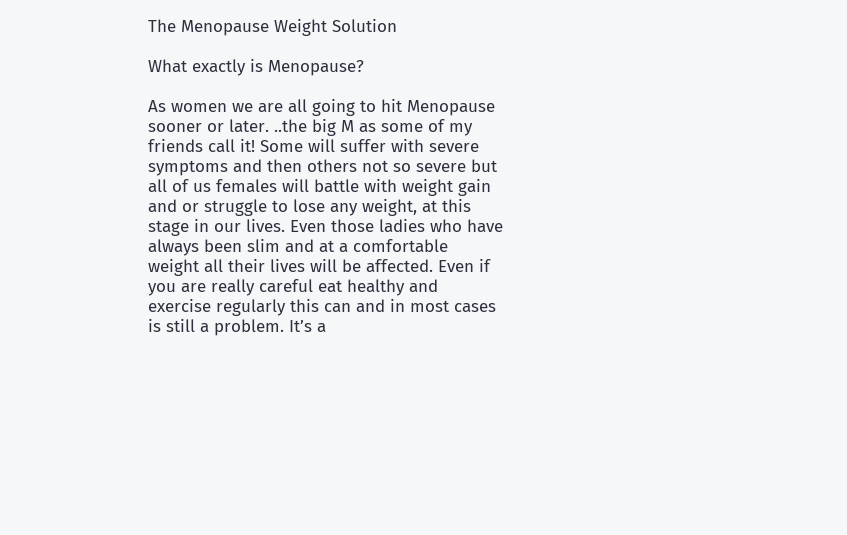The Menopause Weight Solution

What exactly is Menopause?

As women we are all going to hit Menopause sooner or later. ..the big M as some of my friends call it! Some will suffer with severe symptoms and then others not so severe but all of us females will battle with weight gain and or struggle to lose any weight, at this stage in our lives. Even those ladies who have always been slim and at a comfortable weight all their lives will be affected. Even if you are really careful eat healthy and exercise regularly this can and in most cases is still a problem. It’s a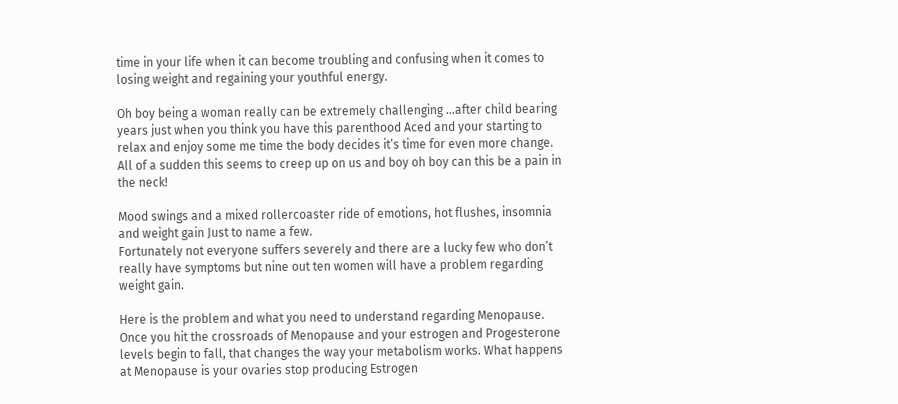time in your life when it can become troubling and confusing when it comes to losing weight and regaining your youthful energy.

Oh boy being a woman really can be extremely challenging …after child bearing years just when you think you have this parenthood Aced and your starting to relax and enjoy some me time the body decides it’s time for even more change. All of a sudden this seems to creep up on us and boy oh boy can this be a pain in the neck!

Mood swings and a mixed rollercoaster ride of emotions, hot flushes, insomnia and weight gain Just to name a few.
Fortunately not everyone suffers severely and there are a lucky few who don’t really have symptoms but nine out ten women will have a problem regarding weight gain.

Here is the problem and what you need to understand regarding Menopause. Once you hit the crossroads of Menopause and your estrogen and Progesterone levels begin to fall, that changes the way your metabolism works. What happens at Menopause is your ovaries stop producing Estrogen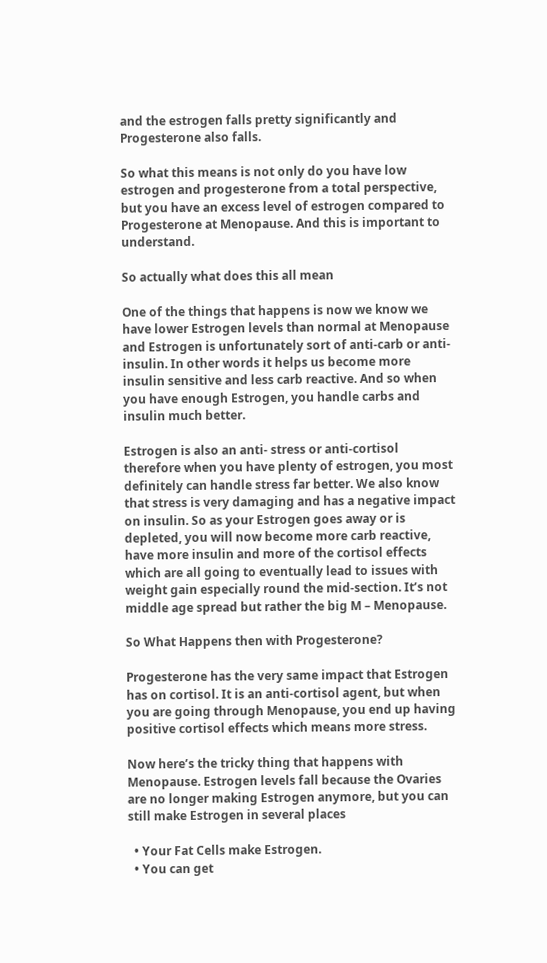and the estrogen falls pretty significantly and Progesterone also falls.

So what this means is not only do you have low estrogen and progesterone from a total perspective, but you have an excess level of estrogen compared to Progesterone at Menopause. And this is important to understand.

So actually what does this all mean

One of the things that happens is now we know we have lower Estrogen levels than normal at Menopause and Estrogen is unfortunately sort of anti-carb or anti-insulin. In other words it helps us become more insulin sensitive and less carb reactive. And so when you have enough Estrogen, you handle carbs and insulin much better.

Estrogen is also an anti- stress or anti-cortisol therefore when you have plenty of estrogen, you most definitely can handle stress far better. We also know that stress is very damaging and has a negative impact on insulin. So as your Estrogen goes away or is depleted, you will now become more carb reactive, have more insulin and more of the cortisol effects which are all going to eventually lead to issues with weight gain especially round the mid-section. It’s not middle age spread but rather the big M – Menopause.

So What Happens then with Progesterone?

Progesterone has the very same impact that Estrogen has on cortisol. It is an anti-cortisol agent, but when you are going through Menopause, you end up having positive cortisol effects which means more stress.

Now here’s the tricky thing that happens with Menopause. Estrogen levels fall because the Ovaries are no longer making Estrogen anymore, but you can still make Estrogen in several places

  • Your Fat Cells make Estrogen.
  • You can get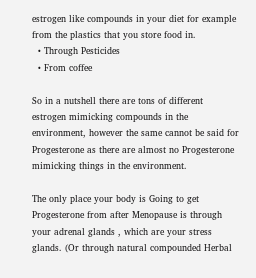estrogen like compounds in your diet for example from the plastics that you store food in.
  • Through Pesticides
  • From coffee

So in a nutshell there are tons of different estrogen mimicking compounds in the environment, however the same cannot be said for Progesterone as there are almost no Progesterone mimicking things in the environment.

The only place your body is Going to get Progesterone from after Menopause is through your adrenal glands , which are your stress glands. (Or through natural compounded Herbal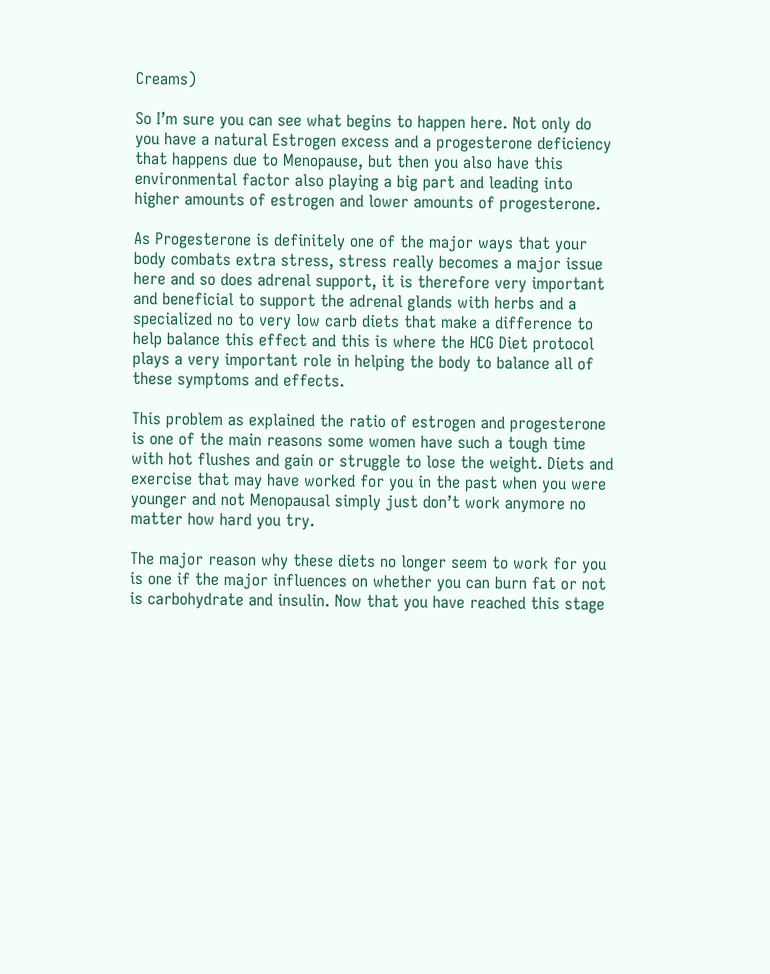Creams)

So I’m sure you can see what begins to happen here. Not only do you have a natural Estrogen excess and a progesterone deficiency that happens due to Menopause, but then you also have this environmental factor also playing a big part and leading into higher amounts of estrogen and lower amounts of progesterone.

As Progesterone is definitely one of the major ways that your body combats extra stress, stress really becomes a major issue here and so does adrenal support, it is therefore very important and beneficial to support the adrenal glands with herbs and a specialized no to very low carb diets that make a difference to help balance this effect and this is where the HCG Diet protocol plays a very important role in helping the body to balance all of these symptoms and effects.

This problem as explained the ratio of estrogen and progesterone is one of the main reasons some women have such a tough time with hot flushes and gain or struggle to lose the weight. Diets and exercise that may have worked for you in the past when you were younger and not Menopausal simply just don’t work anymore no matter how hard you try.

The major reason why these diets no longer seem to work for you is one if the major influences on whether you can burn fat or not is carbohydrate and insulin. Now that you have reached this stage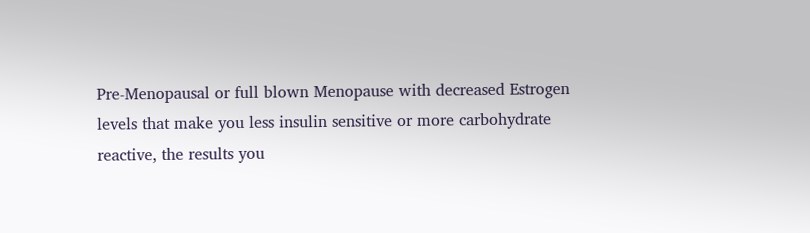Pre-Menopausal or full blown Menopause with decreased Estrogen levels that make you less insulin sensitive or more carbohydrate reactive, the results you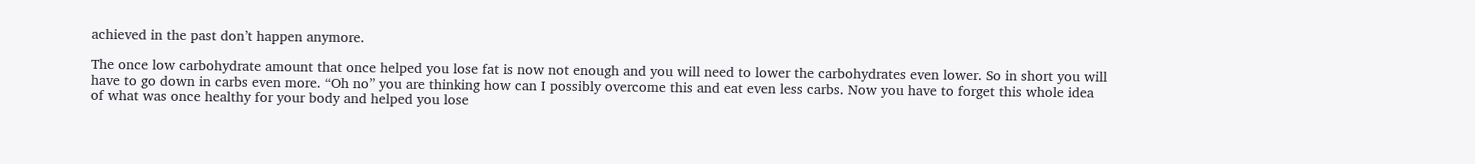achieved in the past don’t happen anymore.

The once low carbohydrate amount that once helped you lose fat is now not enough and you will need to lower the carbohydrates even lower. So in short you will have to go down in carbs even more. “Oh no” you are thinking how can I possibly overcome this and eat even less carbs. Now you have to forget this whole idea of what was once healthy for your body and helped you lose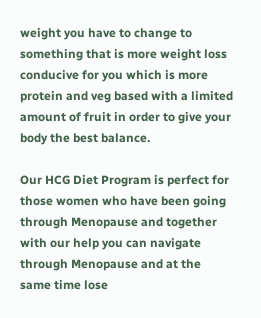weight you have to change to something that is more weight loss conducive for you which is more protein and veg based with a limited amount of fruit in order to give your body the best balance.

Our HCG Diet Program is perfect for those women who have been going through Menopause and together with our help you can navigate through Menopause and at the same time lose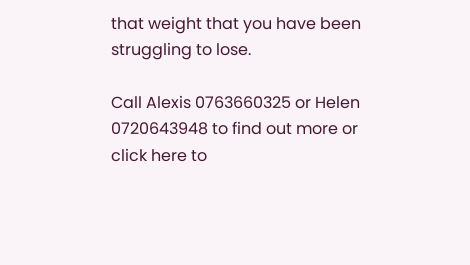that weight that you have been struggling to lose.

Call Alexis 0763660325 or Helen 0720643948 to find out more or click here to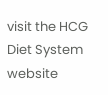visit the HCG Diet System website